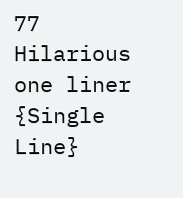77 Hilarious one liner {Single Line}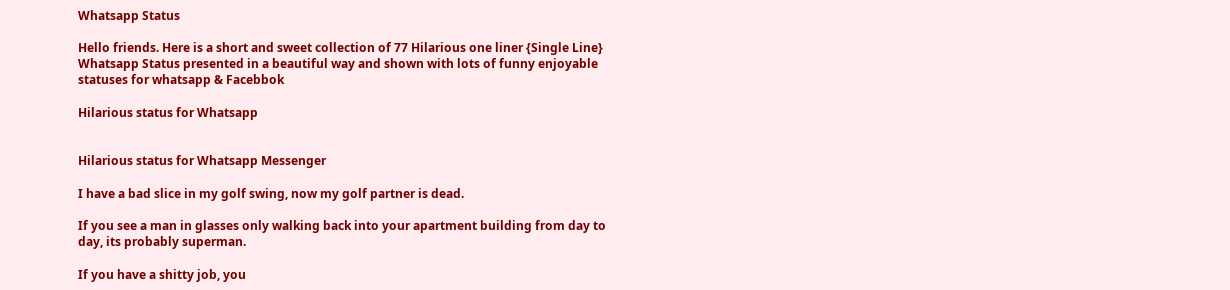Whatsapp Status

Hello friends. Here is a short and sweet collection of 77 Hilarious one liner {Single Line} Whatsapp Status presented in a beautiful way and shown with lots of funny enjoyable statuses for whatsapp & Facebbok

Hilarious status for Whatsapp


Hilarious status for Whatsapp Messenger

I have a bad slice in my golf swing, now my golf partner is dead.

If you see a man in glasses only walking back into your apartment building from day to day, its probably superman.

If you have a shitty job, you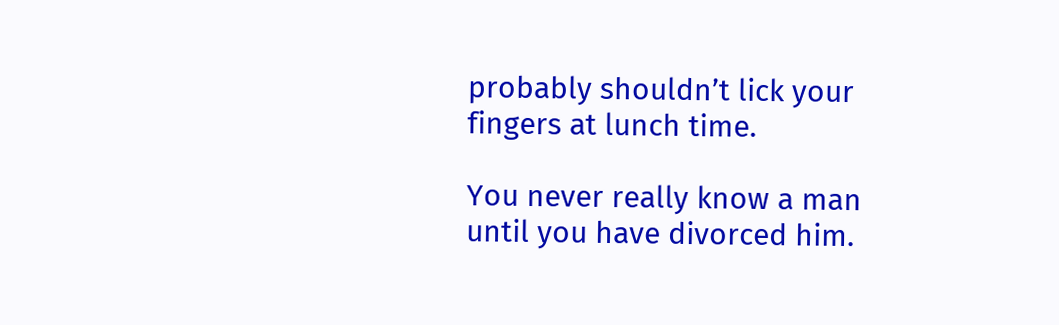probably shouldn’t lick your fingers at lunch time.

You never really know a man until you have divorced him.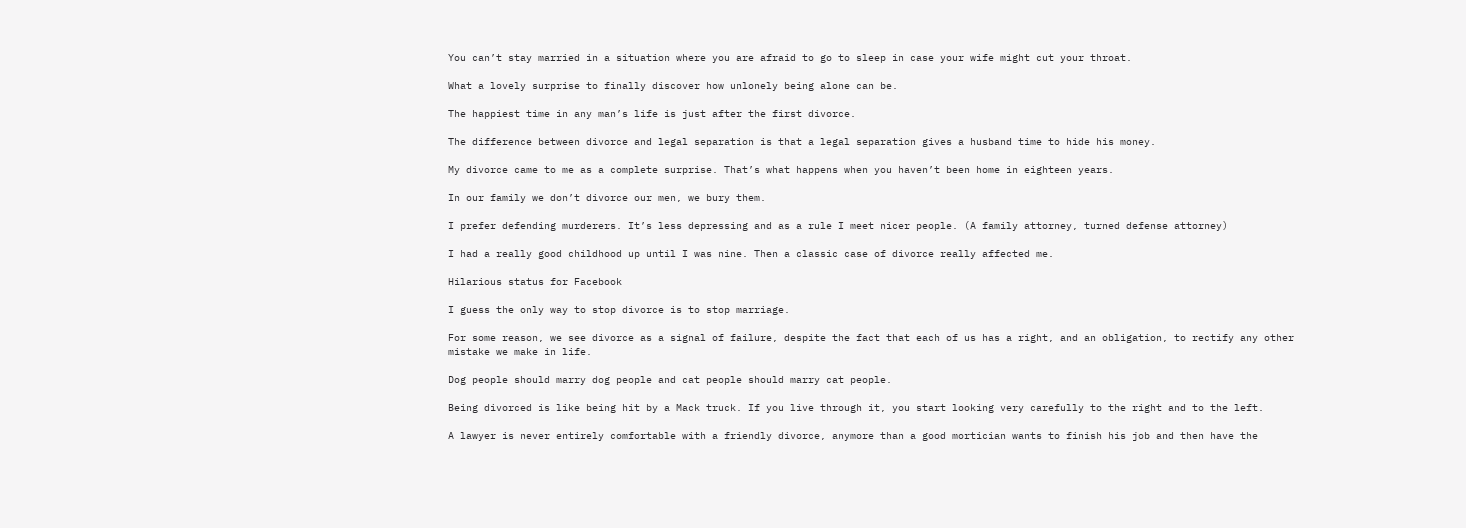You can’t stay married in a situation where you are afraid to go to sleep in case your wife might cut your throat.

What a lovely surprise to finally discover how unlonely being alone can be.

The happiest time in any man’s life is just after the first divorce.

The difference between divorce and legal separation is that a legal separation gives a husband time to hide his money.

My divorce came to me as a complete surprise. That’s what happens when you haven’t been home in eighteen years.

In our family we don’t divorce our men, we bury them.

I prefer defending murderers. It’s less depressing and as a rule I meet nicer people. (A family attorney, turned defense attorney)

I had a really good childhood up until I was nine. Then a classic case of divorce really affected me.

Hilarious status for Facebook

I guess the only way to stop divorce is to stop marriage.

For some reason, we see divorce as a signal of failure, despite the fact that each of us has a right, and an obligation, to rectify any other mistake we make in life.

Dog people should marry dog people and cat people should marry cat people.

Being divorced is like being hit by a Mack truck. If you live through it, you start looking very carefully to the right and to the left.

A lawyer is never entirely comfortable with a friendly divorce, anymore than a good mortician wants to finish his job and then have the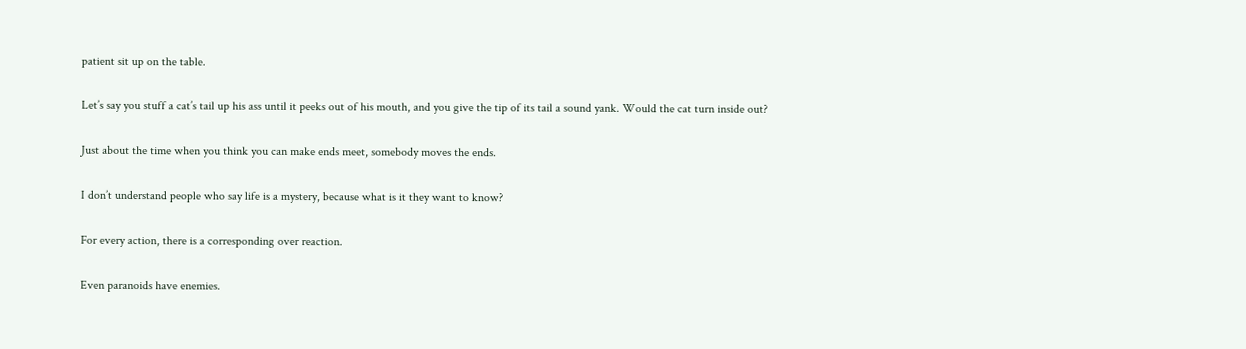patient sit up on the table.

Let’s say you stuff a cat’s tail up his ass until it peeks out of his mouth, and you give the tip of its tail a sound yank. Would the cat turn inside out?

Just about the time when you think you can make ends meet, somebody moves the ends.

I don’t understand people who say life is a mystery, because what is it they want to know?

For every action, there is a corresponding over reaction.

Even paranoids have enemies.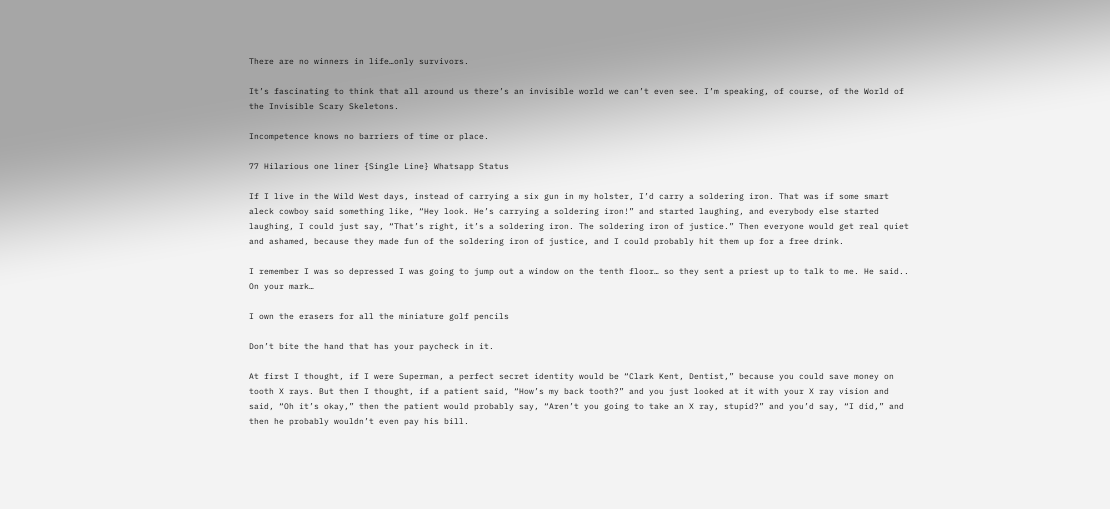There are no winners in life…only survivors.

It’s fascinating to think that all around us there’s an invisible world we can’t even see. I’m speaking, of course, of the World of the Invisible Scary Skeletons.

Incompetence knows no barriers of time or place.

77 Hilarious one liner {Single Line} Whatsapp Status

If I live in the Wild West days, instead of carrying a six gun in my holster, I’d carry a soldering iron. That was if some smart aleck cowboy said something like, “Hey look. He’s carrying a soldering iron!” and started laughing, and everybody else started laughing, I could just say, “That’s right, it’s a soldering iron. The soldering iron of justice.” Then everyone would get real quiet and ashamed, because they made fun of the soldering iron of justice, and I could probably hit them up for a free drink.

I remember I was so depressed I was going to jump out a window on the tenth floor… so they sent a priest up to talk to me. He said.. On your mark…

I own the erasers for all the miniature golf pencils

Don’t bite the hand that has your paycheck in it.

At first I thought, if I were Superman, a perfect secret identity would be “Clark Kent, Dentist,” because you could save money on tooth X rays. But then I thought, if a patient said, “How’s my back tooth?” and you just looked at it with your X ray vision and said, “Oh it’s okay,” then the patient would probably say, “Aren’t you going to take an X ray, stupid?” and you’d say, “I did,” and then he probably wouldn’t even pay his bill.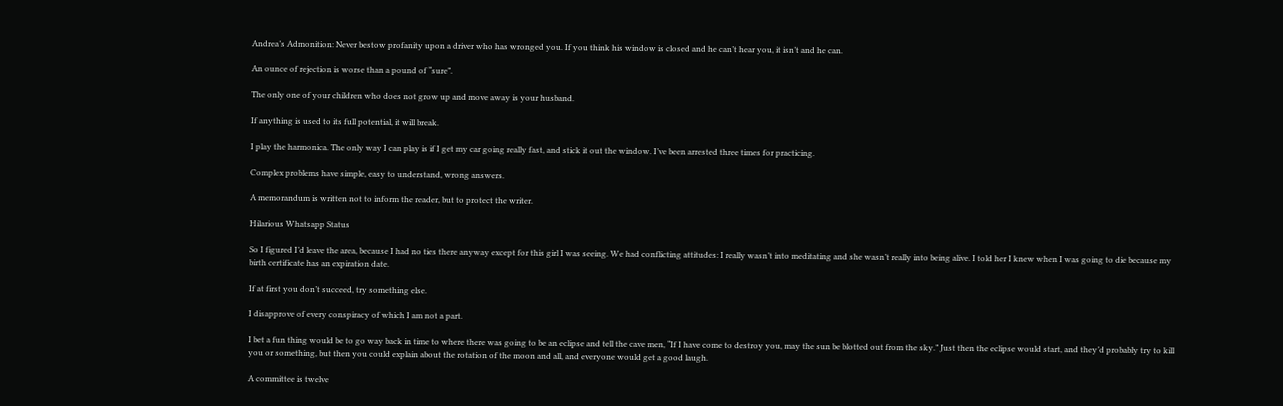Andrea’s Admonition: Never bestow profanity upon a driver who has wronged you. If you think his window is closed and he can’t hear you, it isn’t and he can.

An ounce of rejection is worse than a pound of “sure”.

The only one of your children who does not grow up and move away is your husband.

If anything is used to its full potential, it will break.

I play the harmonica. The only way I can play is if I get my car going really fast, and stick it out the window. I’ve been arrested three times for practicing.

Complex problems have simple, easy to understand, wrong answers.

A memorandum is written not to inform the reader, but to protect the writer.

Hilarious Whatsapp Status

So I figured I’d leave the area, because I had no ties there anyway except for this girl I was seeing. We had conflicting attitudes: I really wasn’t into meditating and she wasn’t really into being alive. I told her I knew when I was going to die because my birth certificate has an expiration date.

If at first you don’t succeed, try something else.

I disapprove of every conspiracy of which I am not a part.

I bet a fun thing would be to go way back in time to where there was going to be an eclipse and tell the cave men, “If I have come to destroy you, may the sun be blotted out from the sky.” Just then the eclipse would start, and they’d probably try to kill you or something, but then you could explain about the rotation of the moon and all, and everyone would get a good laugh.

A committee is twelve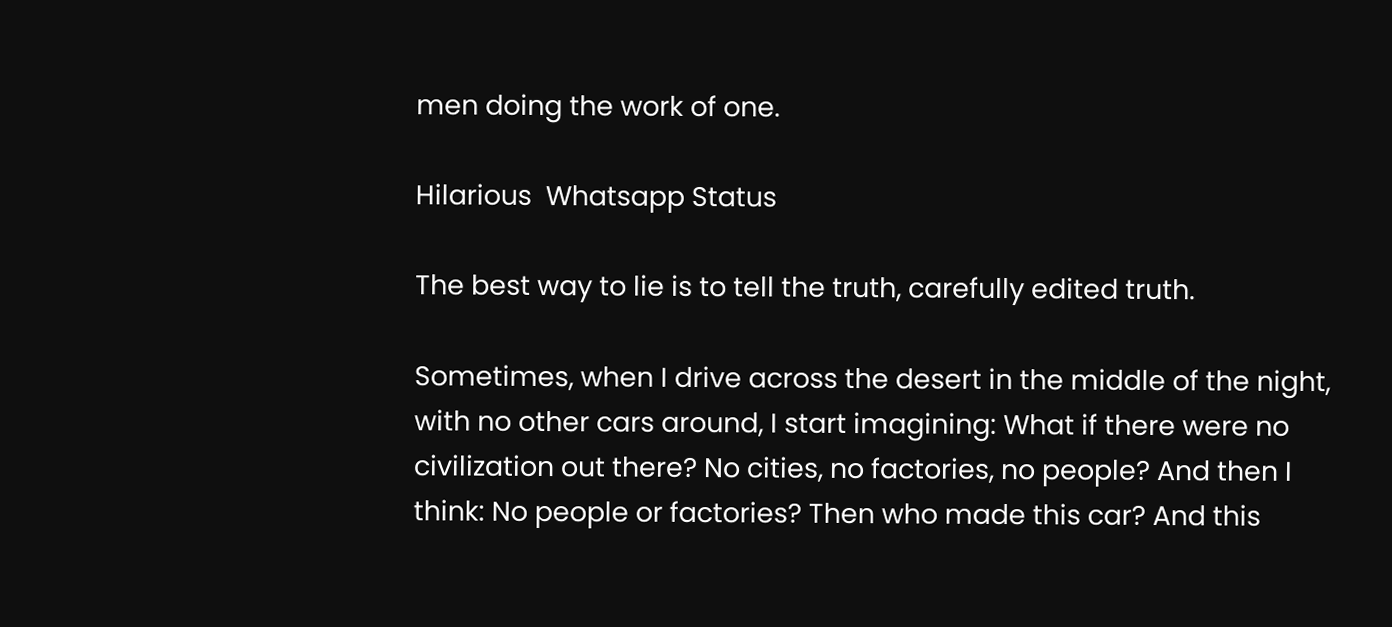men doing the work of one.

Hilarious  Whatsapp Status

The best way to lie is to tell the truth, carefully edited truth.

Sometimes, when I drive across the desert in the middle of the night, with no other cars around, I start imagining: What if there were no civilization out there? No cities, no factories, no people? And then I think: No people or factories? Then who made this car? And this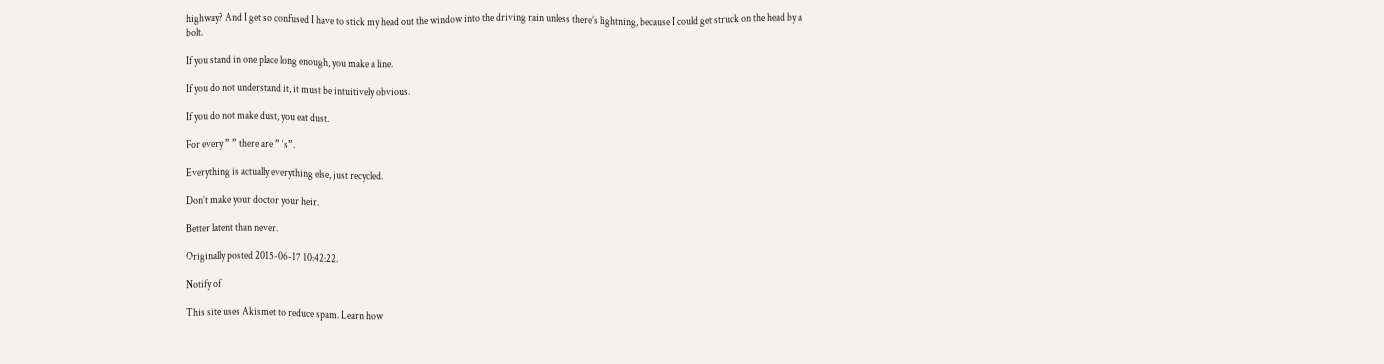highway? And I get so confused I have to stick my head out the window into the driving rain unless there’s lightning, because I could get struck on the head by a bolt.

If you stand in one place long enough, you make a line.

If you do not understand it, it must be intuitively obvious.

If you do not make dust, you eat dust.

For every ” ” there are ” ‘s”.

Everything is actually everything else, just recycled.

Don’t make your doctor your heir.

Better latent than never.

Originally posted 2015-06-17 10:42:22.

Notify of

This site uses Akismet to reduce spam. Learn how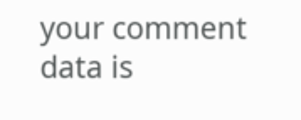your comment data is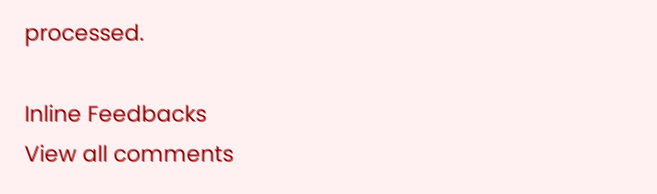processed.

Inline Feedbacks
View all comments